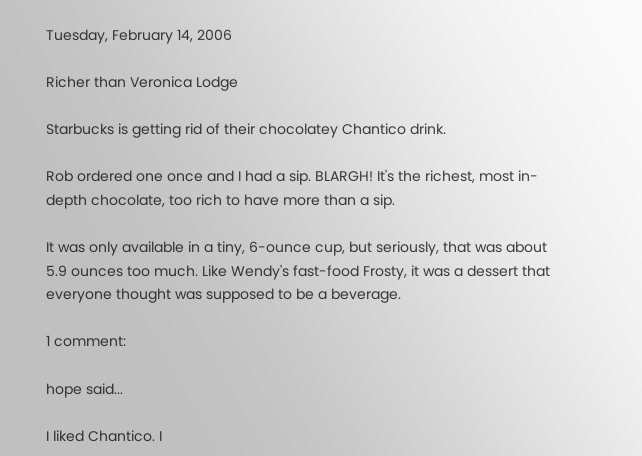Tuesday, February 14, 2006

Richer than Veronica Lodge

Starbucks is getting rid of their chocolatey Chantico drink.

Rob ordered one once and I had a sip. BLARGH! It's the richest, most in-depth chocolate, too rich to have more than a sip.

It was only available in a tiny, 6-ounce cup, but seriously, that was about 5.9 ounces too much. Like Wendy's fast-food Frosty, it was a dessert that everyone thought was supposed to be a beverage.

1 comment:

hope said...

I liked Chantico. I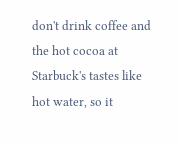don't drink coffee and the hot cocoa at Starbuck's tastes like hot water, so it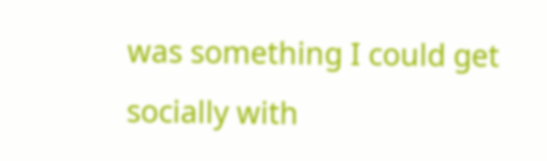was something I could get socially with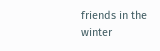friends in the winter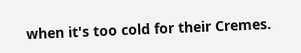when it's too cold for their Cremes.